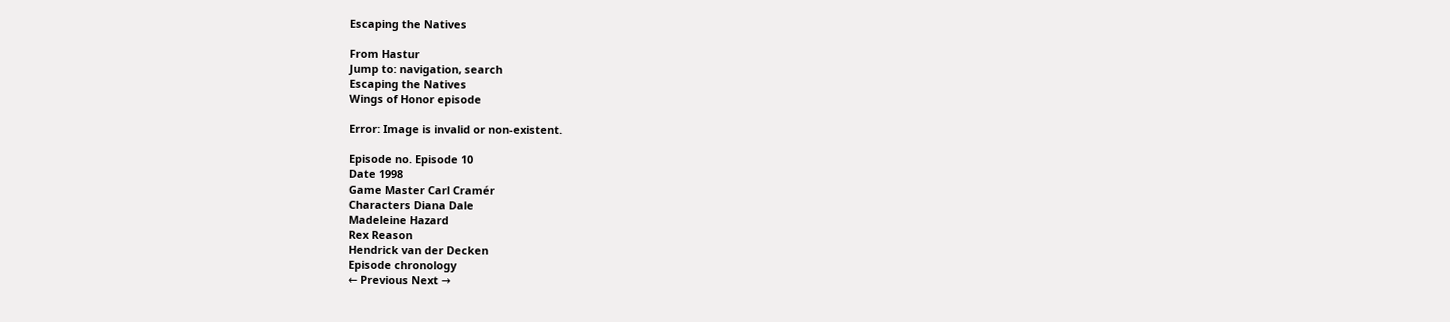Escaping the Natives

From Hastur
Jump to: navigation, search
Escaping the Natives
Wings of Honor episode

Error: Image is invalid or non-existent.

Episode no. Episode 10
Date 1998
Game Master Carl Cramér
Characters Diana Dale
Madeleine Hazard
Rex Reason
Hendrick van der Decken
Episode chronology
← Previous Next →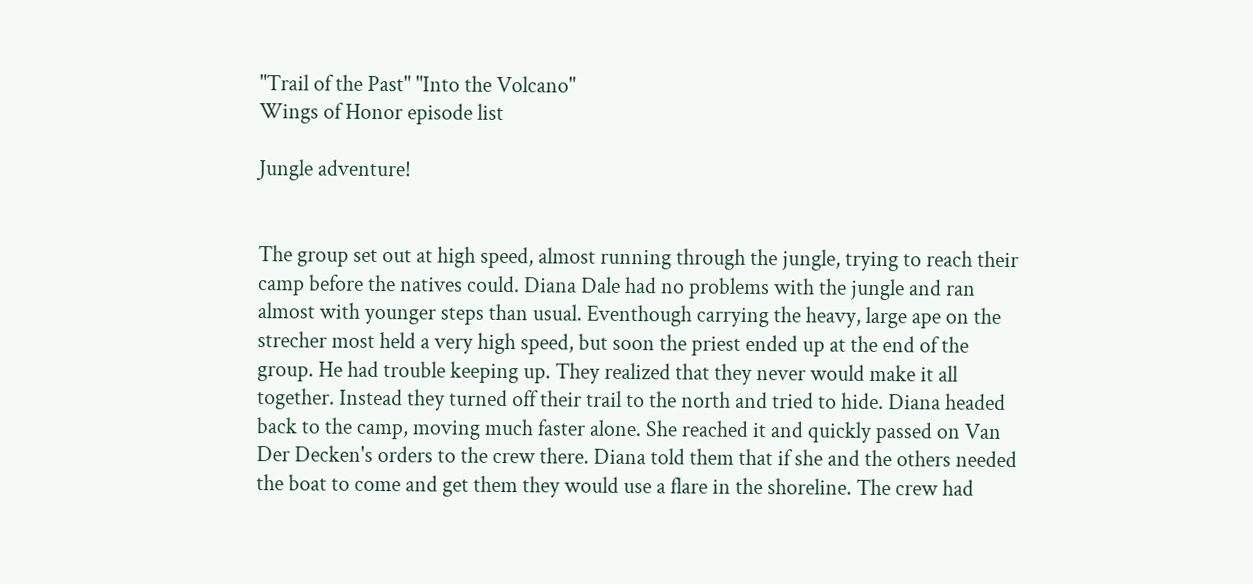"Trail of the Past" "Into the Volcano"
Wings of Honor episode list

Jungle adventure!


The group set out at high speed, almost running through the jungle, trying to reach their camp before the natives could. Diana Dale had no problems with the jungle and ran almost with younger steps than usual. Eventhough carrying the heavy, large ape on the strecher most held a very high speed, but soon the priest ended up at the end of the group. He had trouble keeping up. They realized that they never would make it all together. Instead they turned off their trail to the north and tried to hide. Diana headed back to the camp, moving much faster alone. She reached it and quickly passed on Van Der Decken's orders to the crew there. Diana told them that if she and the others needed the boat to come and get them they would use a flare in the shoreline. The crew had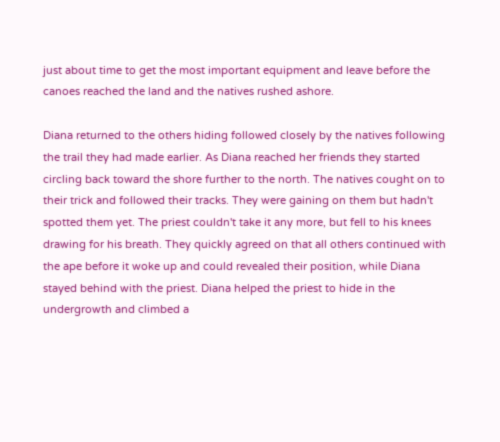just about time to get the most important equipment and leave before the canoes reached the land and the natives rushed ashore.

Diana returned to the others hiding followed closely by the natives following the trail they had made earlier. As Diana reached her friends they started circling back toward the shore further to the north. The natives cought on to their trick and followed their tracks. They were gaining on them but hadn't spotted them yet. The priest couldn't take it any more, but fell to his knees drawing for his breath. They quickly agreed on that all others continued with the ape before it woke up and could revealed their position, while Diana stayed behind with the priest. Diana helped the priest to hide in the undergrowth and climbed a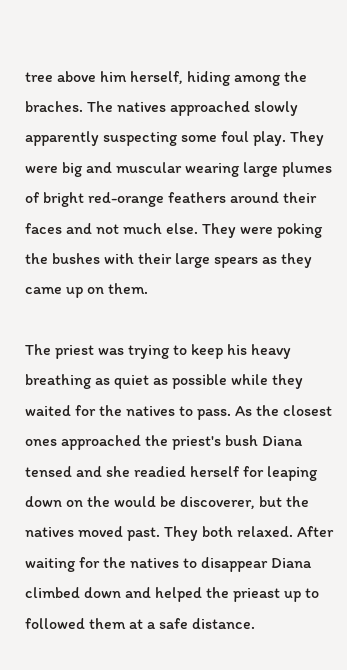tree above him herself, hiding among the braches. The natives approached slowly apparently suspecting some foul play. They were big and muscular wearing large plumes of bright red-orange feathers around their faces and not much else. They were poking the bushes with their large spears as they came up on them.

The priest was trying to keep his heavy breathing as quiet as possible while they waited for the natives to pass. As the closest ones approached the priest's bush Diana tensed and she readied herself for leaping down on the would be discoverer, but the natives moved past. They both relaxed. After waiting for the natives to disappear Diana climbed down and helped the prieast up to followed them at a safe distance.